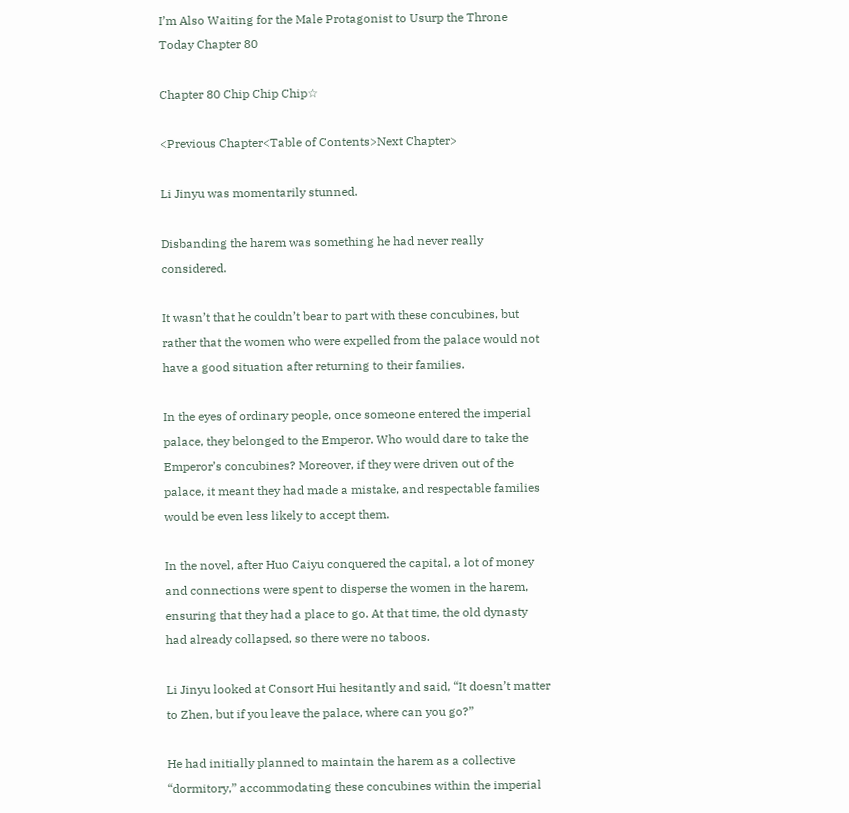I’m Also Waiting for the Male Protagonist to Usurp the Throne Today Chapter 80

Chapter 80 Chip Chip Chip☆

<Previous Chapter<Table of Contents>Next Chapter>

Li Jinyu was momentarily stunned.

Disbanding the harem was something he had never really considered.

It wasn’t that he couldn’t bear to part with these concubines, but rather that the women who were expelled from the palace would not have a good situation after returning to their families.

In the eyes of ordinary people, once someone entered the imperial palace, they belonged to the Emperor. Who would dare to take the Emperor’s concubines? Moreover, if they were driven out of the palace, it meant they had made a mistake, and respectable families would be even less likely to accept them.

In the novel, after Huo Caiyu conquered the capital, a lot of money and connections were spent to disperse the women in the harem, ensuring that they had a place to go. At that time, the old dynasty had already collapsed, so there were no taboos.

Li Jinyu looked at Consort Hui hesitantly and said, “It doesn’t matter to Zhen, but if you leave the palace, where can you go?”

He had initially planned to maintain the harem as a collective “dormitory,” accommodating these concubines within the imperial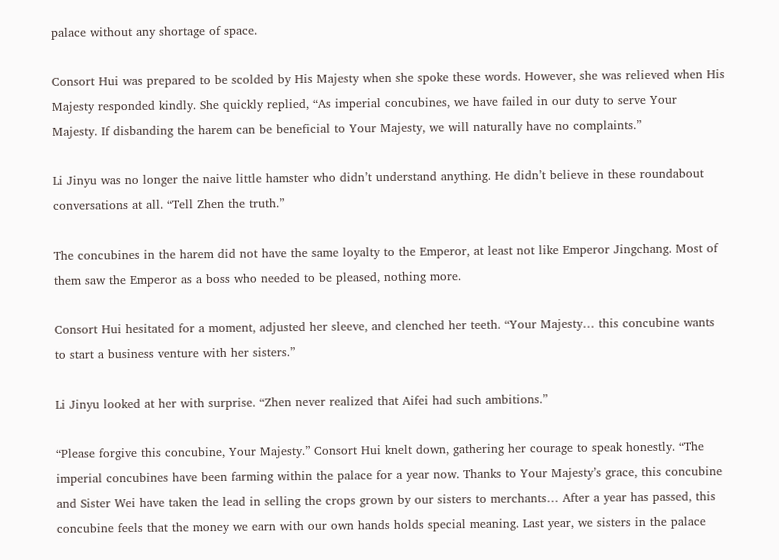palace without any shortage of space.

Consort Hui was prepared to be scolded by His Majesty when she spoke these words. However, she was relieved when His Majesty responded kindly. She quickly replied, “As imperial concubines, we have failed in our duty to serve Your Majesty. If disbanding the harem can be beneficial to Your Majesty, we will naturally have no complaints.”

Li Jinyu was no longer the naive little hamster who didn’t understand anything. He didn’t believe in these roundabout conversations at all. “Tell Zhen the truth.”

The concubines in the harem did not have the same loyalty to the Emperor, at least not like Emperor Jingchang. Most of them saw the Emperor as a boss who needed to be pleased, nothing more.

Consort Hui hesitated for a moment, adjusted her sleeve, and clenched her teeth. “Your Majesty… this concubine wants to start a business venture with her sisters.”

Li Jinyu looked at her with surprise. “Zhen never realized that Aifei had such ambitions.”

“Please forgive this concubine, Your Majesty.” Consort Hui knelt down, gathering her courage to speak honestly. “The imperial concubines have been farming within the palace for a year now. Thanks to Your Majesty’s grace, this concubine and Sister Wei have taken the lead in selling the crops grown by our sisters to merchants… After a year has passed, this concubine feels that the money we earn with our own hands holds special meaning. Last year, we sisters in the palace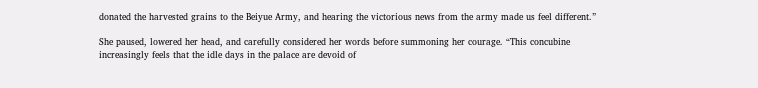donated the harvested grains to the Beiyue Army, and hearing the victorious news from the army made us feel different.”

She paused, lowered her head, and carefully considered her words before summoning her courage. “This concubine increasingly feels that the idle days in the palace are devoid of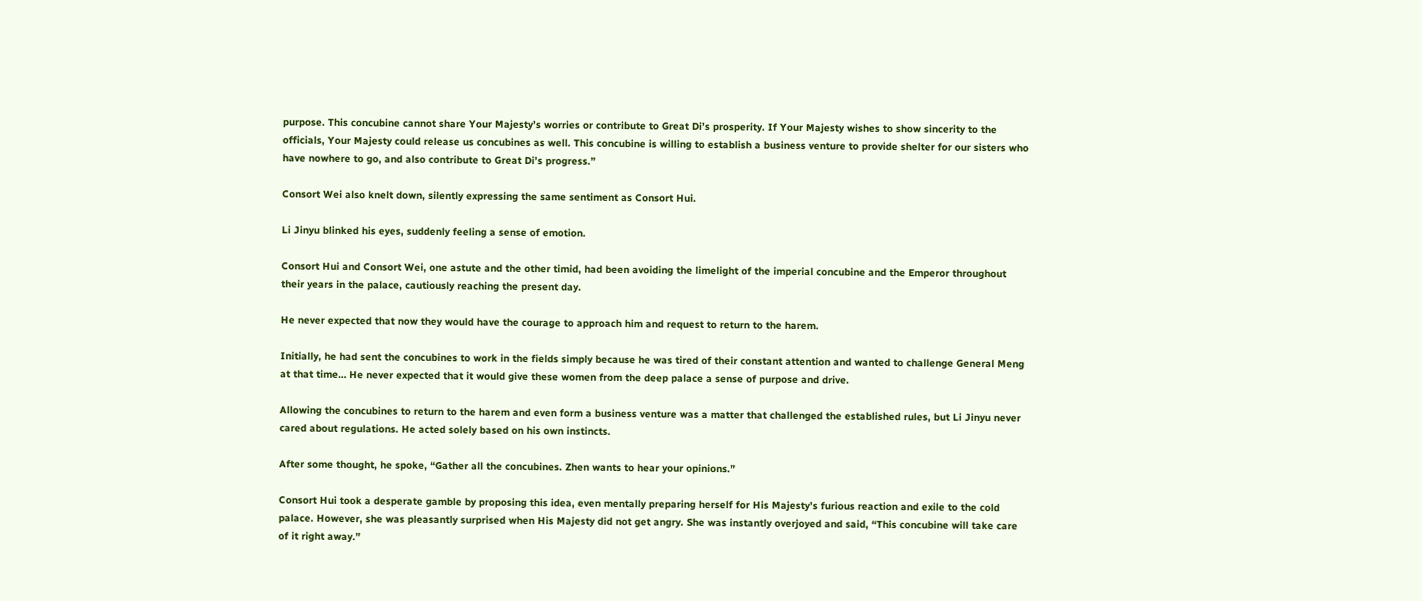purpose. This concubine cannot share Your Majesty’s worries or contribute to Great Di’s prosperity. If Your Majesty wishes to show sincerity to the officials, Your Majesty could release us concubines as well. This concubine is willing to establish a business venture to provide shelter for our sisters who have nowhere to go, and also contribute to Great Di’s progress.”

Consort Wei also knelt down, silently expressing the same sentiment as Consort Hui.

Li Jinyu blinked his eyes, suddenly feeling a sense of emotion.

Consort Hui and Consort Wei, one astute and the other timid, had been avoiding the limelight of the imperial concubine and the Emperor throughout their years in the palace, cautiously reaching the present day.

He never expected that now they would have the courage to approach him and request to return to the harem.

Initially, he had sent the concubines to work in the fields simply because he was tired of their constant attention and wanted to challenge General Meng at that time… He never expected that it would give these women from the deep palace a sense of purpose and drive.

Allowing the concubines to return to the harem and even form a business venture was a matter that challenged the established rules, but Li Jinyu never cared about regulations. He acted solely based on his own instincts.

After some thought, he spoke, “Gather all the concubines. Zhen wants to hear your opinions.”

Consort Hui took a desperate gamble by proposing this idea, even mentally preparing herself for His Majesty’s furious reaction and exile to the cold palace. However, she was pleasantly surprised when His Majesty did not get angry. She was instantly overjoyed and said, “This concubine will take care of it right away.”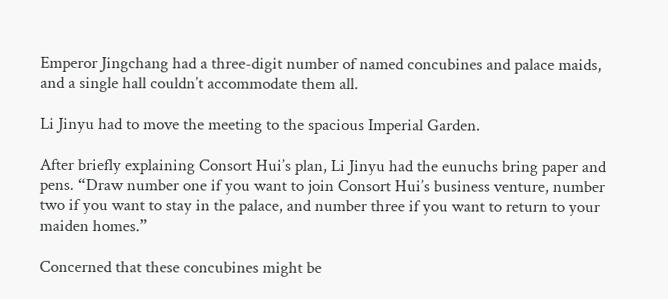Emperor Jingchang had a three-digit number of named concubines and palace maids, and a single hall couldn’t accommodate them all.

Li Jinyu had to move the meeting to the spacious Imperial Garden.

After briefly explaining Consort Hui’s plan, Li Jinyu had the eunuchs bring paper and pens. “Draw number one if you want to join Consort Hui’s business venture, number two if you want to stay in the palace, and number three if you want to return to your maiden homes.”

Concerned that these concubines might be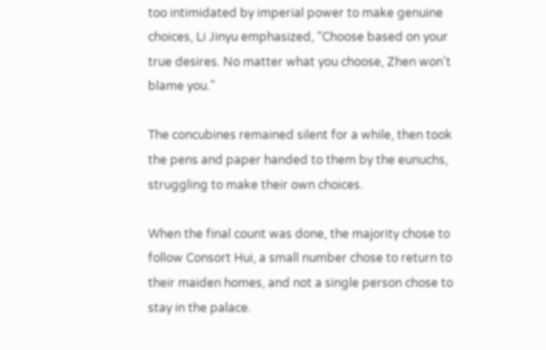too intimidated by imperial power to make genuine choices, Li Jinyu emphasized, “Choose based on your true desires. No matter what you choose, Zhen won’t blame you.”

The concubines remained silent for a while, then took the pens and paper handed to them by the eunuchs, struggling to make their own choices.

When the final count was done, the majority chose to follow Consort Hui, a small number chose to return to their maiden homes, and not a single person chose to stay in the palace.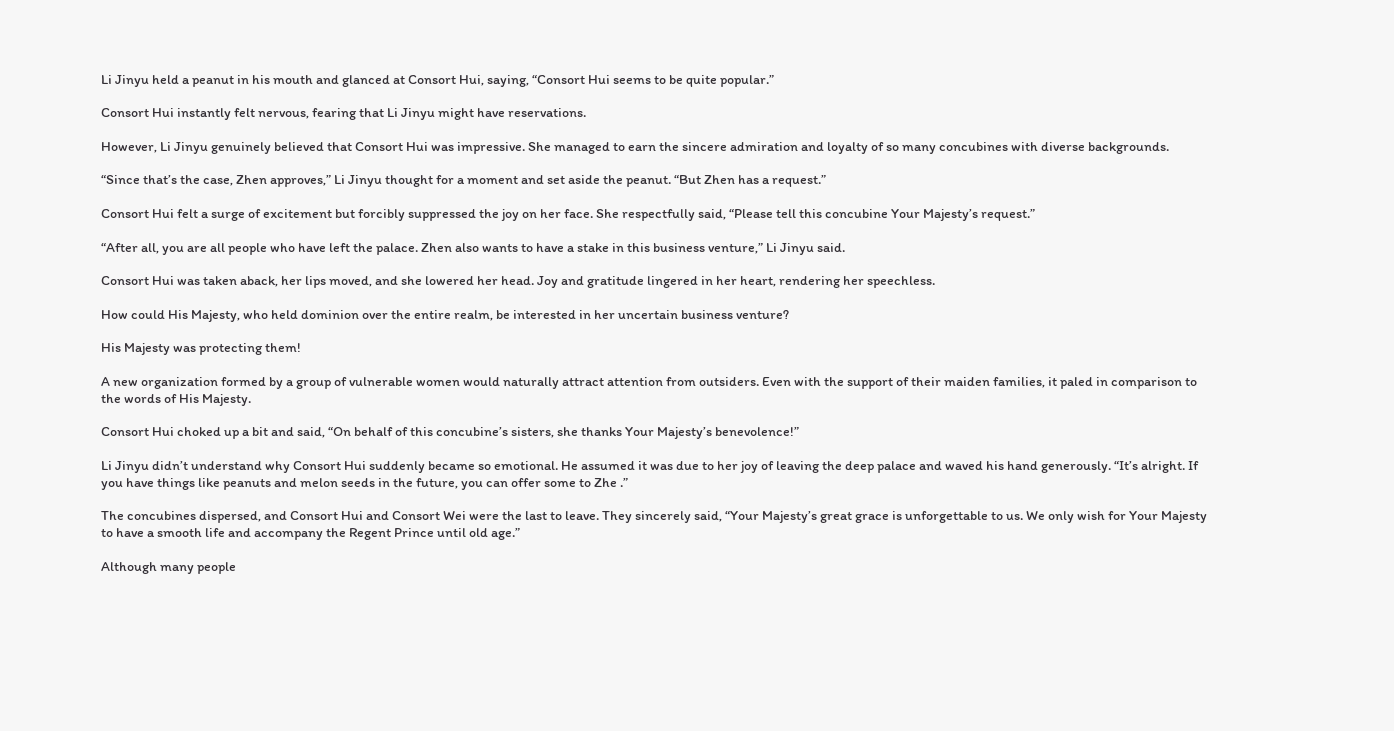Li Jinyu held a peanut in his mouth and glanced at Consort Hui, saying, “Consort Hui seems to be quite popular.”

Consort Hui instantly felt nervous, fearing that Li Jinyu might have reservations.

However, Li Jinyu genuinely believed that Consort Hui was impressive. She managed to earn the sincere admiration and loyalty of so many concubines with diverse backgrounds.

“Since that’s the case, Zhen approves,” Li Jinyu thought for a moment and set aside the peanut. “But Zhen has a request.”

Consort Hui felt a surge of excitement but forcibly suppressed the joy on her face. She respectfully said, “Please tell this concubine Your Majesty’s request.”

“After all, you are all people who have left the palace. Zhen also wants to have a stake in this business venture,” Li Jinyu said.

Consort Hui was taken aback, her lips moved, and she lowered her head. Joy and gratitude lingered in her heart, rendering her speechless.

How could His Majesty, who held dominion over the entire realm, be interested in her uncertain business venture?

His Majesty was protecting them!

A new organization formed by a group of vulnerable women would naturally attract attention from outsiders. Even with the support of their maiden families, it paled in comparison to the words of His Majesty.

Consort Hui choked up a bit and said, “On behalf of this concubine’s sisters, she thanks Your Majesty’s benevolence!”

Li Jinyu didn’t understand why Consort Hui suddenly became so emotional. He assumed it was due to her joy of leaving the deep palace and waved his hand generously. “It’s alright. If you have things like peanuts and melon seeds in the future, you can offer some to Zhe .”

The concubines dispersed, and Consort Hui and Consort Wei were the last to leave. They sincerely said, “Your Majesty’s great grace is unforgettable to us. We only wish for Your Majesty to have a smooth life and accompany the Regent Prince until old age.”

Although many people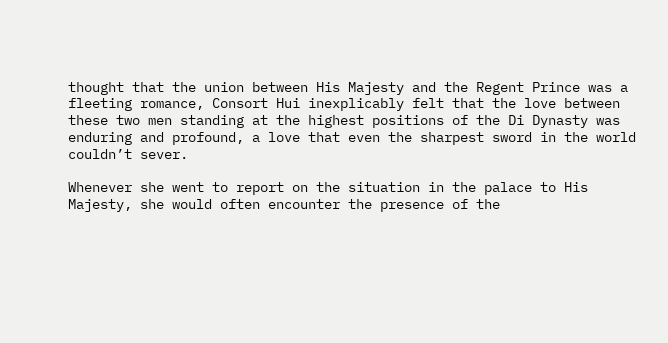thought that the union between His Majesty and the Regent Prince was a fleeting romance, Consort Hui inexplicably felt that the love between these two men standing at the highest positions of the Di Dynasty was enduring and profound, a love that even the sharpest sword in the world couldn’t sever.

Whenever she went to report on the situation in the palace to His Majesty, she would often encounter the presence of the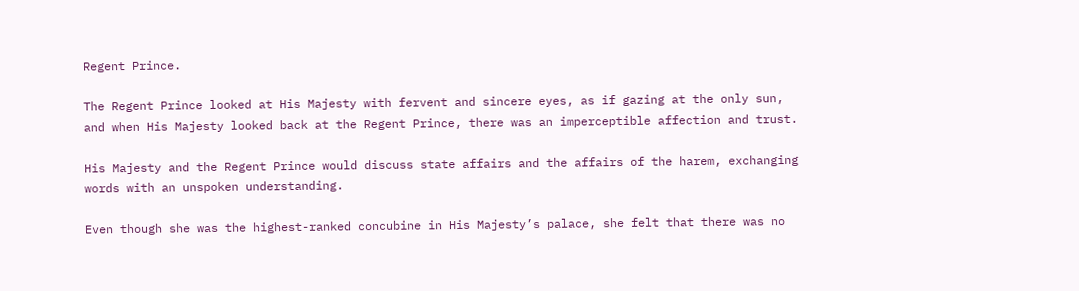Regent Prince.

The Regent Prince looked at His Majesty with fervent and sincere eyes, as if gazing at the only sun, and when His Majesty looked back at the Regent Prince, there was an imperceptible affection and trust.

His Majesty and the Regent Prince would discuss state affairs and the affairs of the harem, exchanging words with an unspoken understanding.

Even though she was the highest-ranked concubine in His Majesty’s palace, she felt that there was no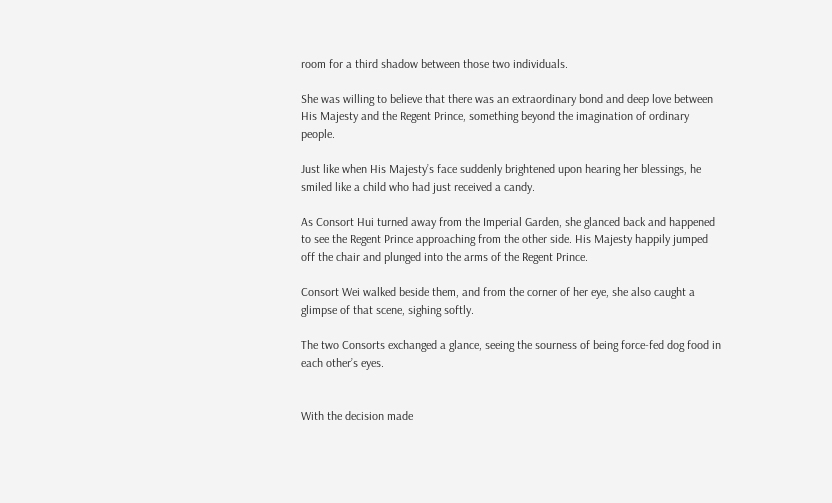room for a third shadow between those two individuals.

She was willing to believe that there was an extraordinary bond and deep love between His Majesty and the Regent Prince, something beyond the imagination of ordinary people.

Just like when His Majesty’s face suddenly brightened upon hearing her blessings, he smiled like a child who had just received a candy.

As Consort Hui turned away from the Imperial Garden, she glanced back and happened to see the Regent Prince approaching from the other side. His Majesty happily jumped off the chair and plunged into the arms of the Regent Prince.

Consort Wei walked beside them, and from the corner of her eye, she also caught a glimpse of that scene, sighing softly.

The two Consorts exchanged a glance, seeing the sourness of being force-fed dog food in each other’s eyes.


With the decision made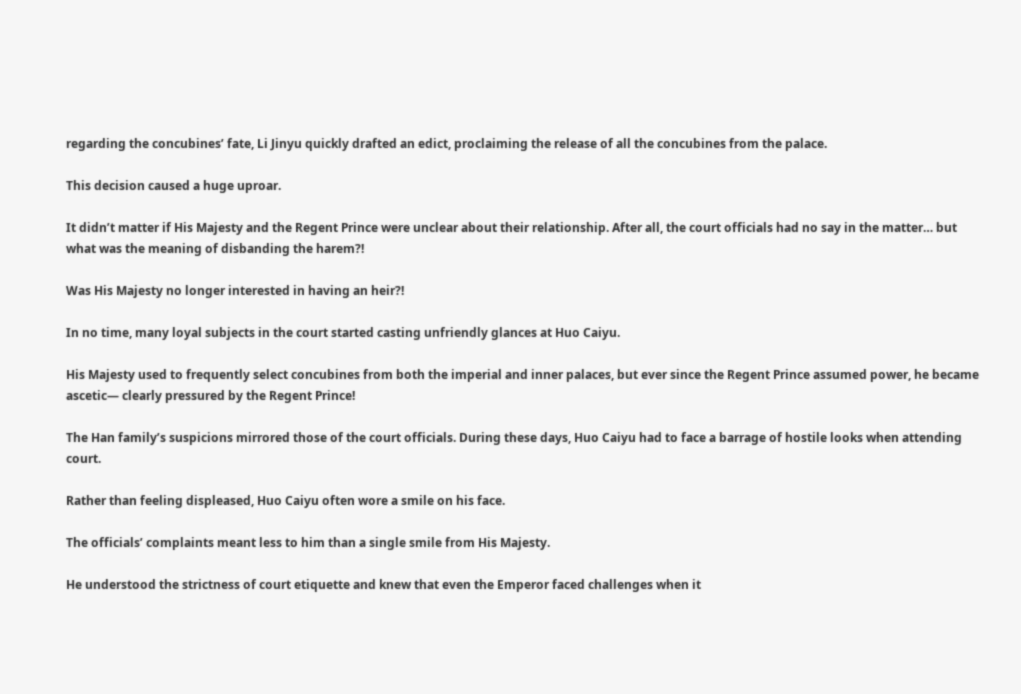regarding the concubines’ fate, Li Jinyu quickly drafted an edict, proclaiming the release of all the concubines from the palace.

This decision caused a huge uproar.

It didn’t matter if His Majesty and the Regent Prince were unclear about their relationship. After all, the court officials had no say in the matter… but what was the meaning of disbanding the harem?!

Was His Majesty no longer interested in having an heir?!

In no time, many loyal subjects in the court started casting unfriendly glances at Huo Caiyu.

His Majesty used to frequently select concubines from both the imperial and inner palaces, but ever since the Regent Prince assumed power, he became ascetic— clearly pressured by the Regent Prince!

The Han family’s suspicions mirrored those of the court officials. During these days, Huo Caiyu had to face a barrage of hostile looks when attending court.

Rather than feeling displeased, Huo Caiyu often wore a smile on his face.

The officials’ complaints meant less to him than a single smile from His Majesty.

He understood the strictness of court etiquette and knew that even the Emperor faced challenges when it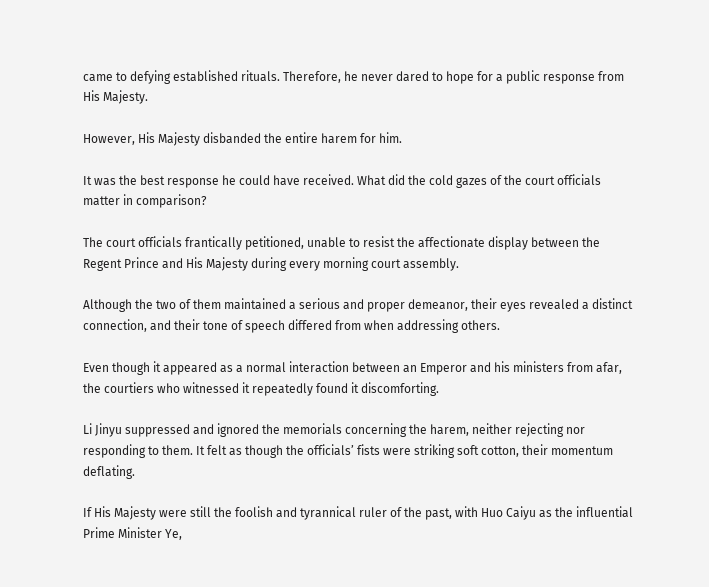came to defying established rituals. Therefore, he never dared to hope for a public response from His Majesty.

However, His Majesty disbanded the entire harem for him.

It was the best response he could have received. What did the cold gazes of the court officials matter in comparison?

The court officials frantically petitioned, unable to resist the affectionate display between the Regent Prince and His Majesty during every morning court assembly.

Although the two of them maintained a serious and proper demeanor, their eyes revealed a distinct connection, and their tone of speech differed from when addressing others.

Even though it appeared as a normal interaction between an Emperor and his ministers from afar, the courtiers who witnessed it repeatedly found it discomforting.

Li Jinyu suppressed and ignored the memorials concerning the harem, neither rejecting nor responding to them. It felt as though the officials’ fists were striking soft cotton, their momentum deflating.

If His Majesty were still the foolish and tyrannical ruler of the past, with Huo Caiyu as the influential Prime Minister Ye,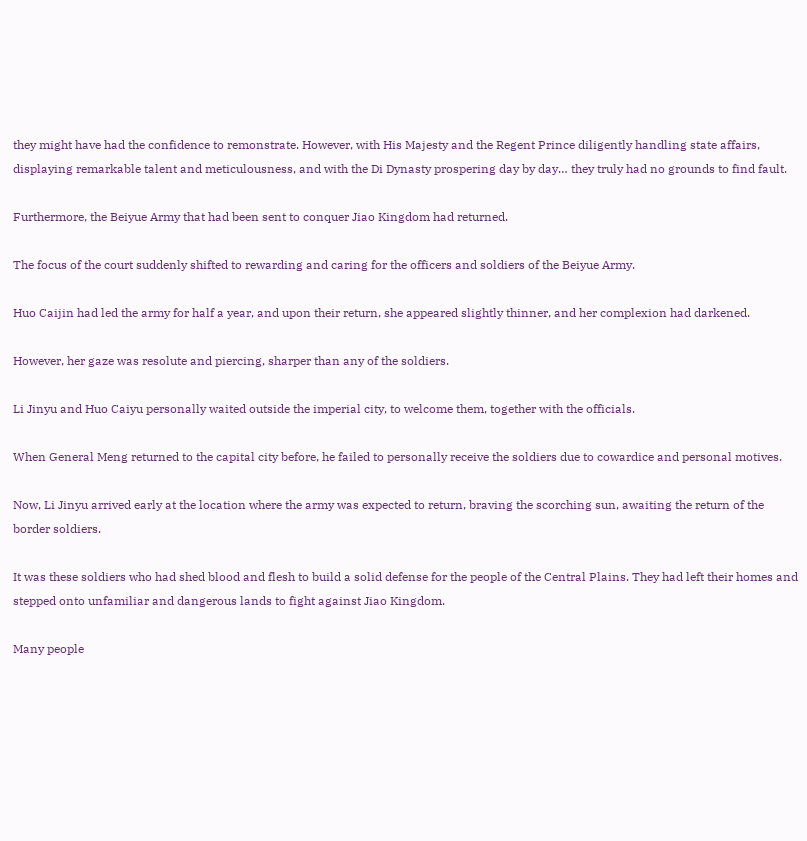they might have had the confidence to remonstrate. However, with His Majesty and the Regent Prince diligently handling state affairs, displaying remarkable talent and meticulousness, and with the Di Dynasty prospering day by day… they truly had no grounds to find fault.

Furthermore, the Beiyue Army that had been sent to conquer Jiao Kingdom had returned.

The focus of the court suddenly shifted to rewarding and caring for the officers and soldiers of the Beiyue Army.

Huo Caijin had led the army for half a year, and upon their return, she appeared slightly thinner, and her complexion had darkened.

However, her gaze was resolute and piercing, sharper than any of the soldiers.

Li Jinyu and Huo Caiyu personally waited outside the imperial city, to welcome them, together with the officials.

When General Meng returned to the capital city before, he failed to personally receive the soldiers due to cowardice and personal motives.

Now, Li Jinyu arrived early at the location where the army was expected to return, braving the scorching sun, awaiting the return of the border soldiers.

It was these soldiers who had shed blood and flesh to build a solid defense for the people of the Central Plains. They had left their homes and stepped onto unfamiliar and dangerous lands to fight against Jiao Kingdom.

Many people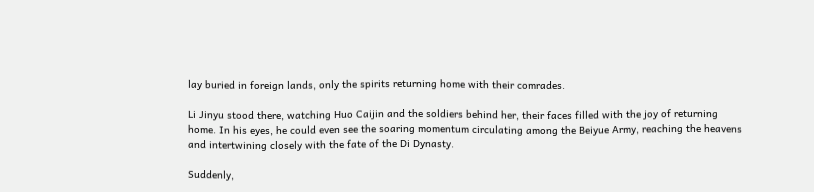lay buried in foreign lands, only the spirits returning home with their comrades.

Li Jinyu stood there, watching Huo Caijin and the soldiers behind her, their faces filled with the joy of returning home. In his eyes, he could even see the soaring momentum circulating among the Beiyue Army, reaching the heavens and intertwining closely with the fate of the Di Dynasty.

Suddenly,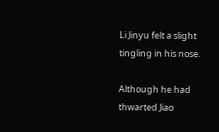Li Jinyu felt a slight tingling in his nose.

Although he had thwarted Jiao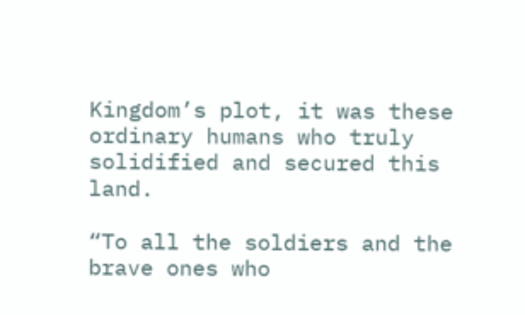Kingdom’s plot, it was these ordinary humans who truly solidified and secured this land.

“To all the soldiers and the brave ones who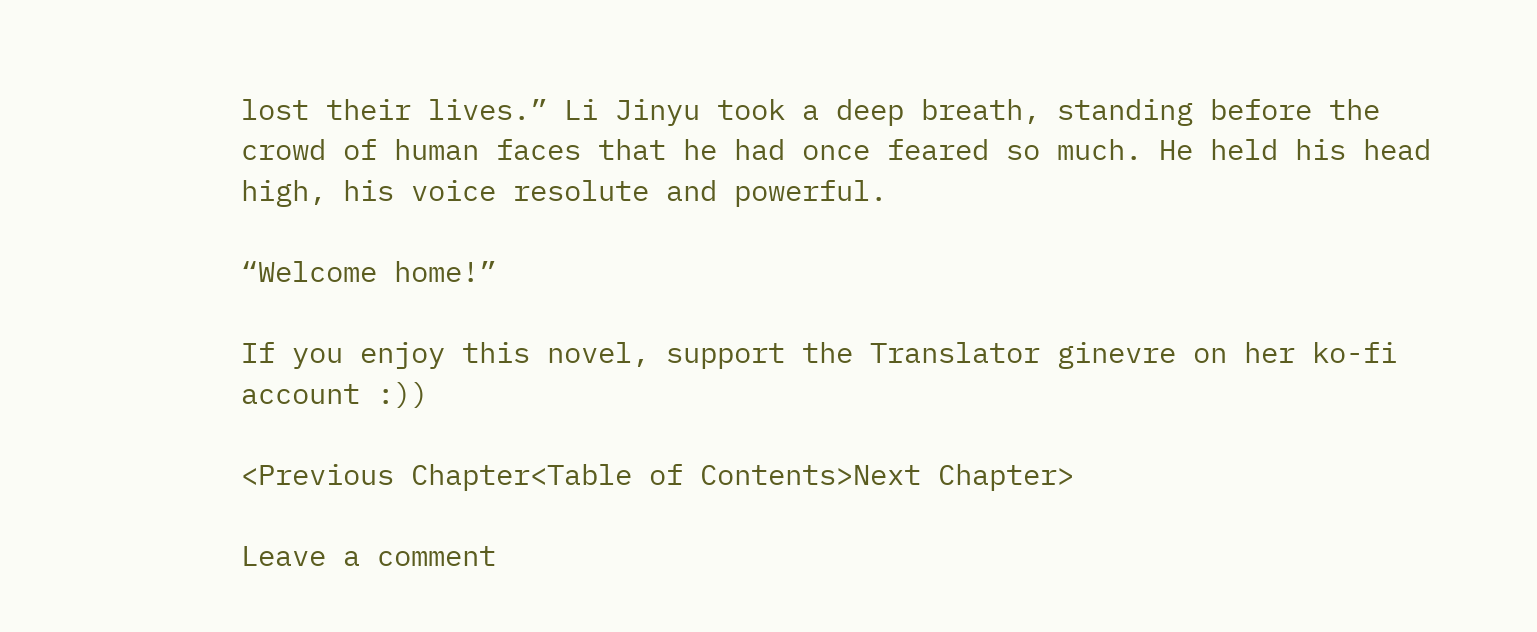lost their lives.” Li Jinyu took a deep breath, standing before the crowd of human faces that he had once feared so much. He held his head high, his voice resolute and powerful.

“Welcome home!”

If you enjoy this novel, support the Translator ginevre on her ko-fi account :))

<Previous Chapter<Table of Contents>Next Chapter>

Leave a comment